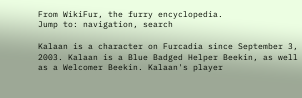From WikiFur, the furry encyclopedia.
Jump to: navigation, search

Kalaan is a character on Furcadia since September 3, 2003. Kalaan is a Blue Badged Helper Beekin, as well as a Welcomer Beekin. Kalaan's player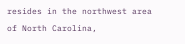resides in the northwest area of North Carolina,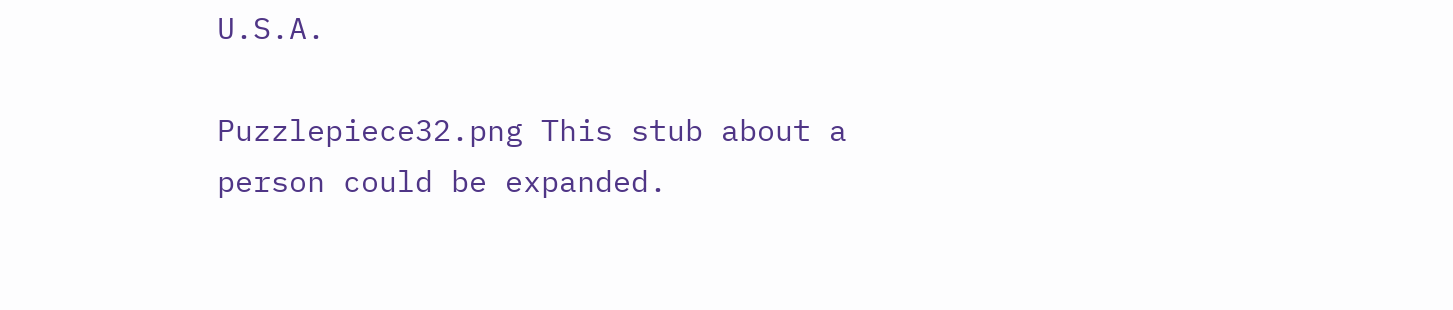U.S.A.

Puzzlepiece32.png This stub about a person could be expanded.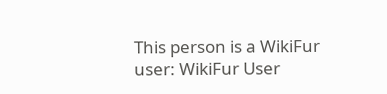This person is a WikiFur user: WikiFur User